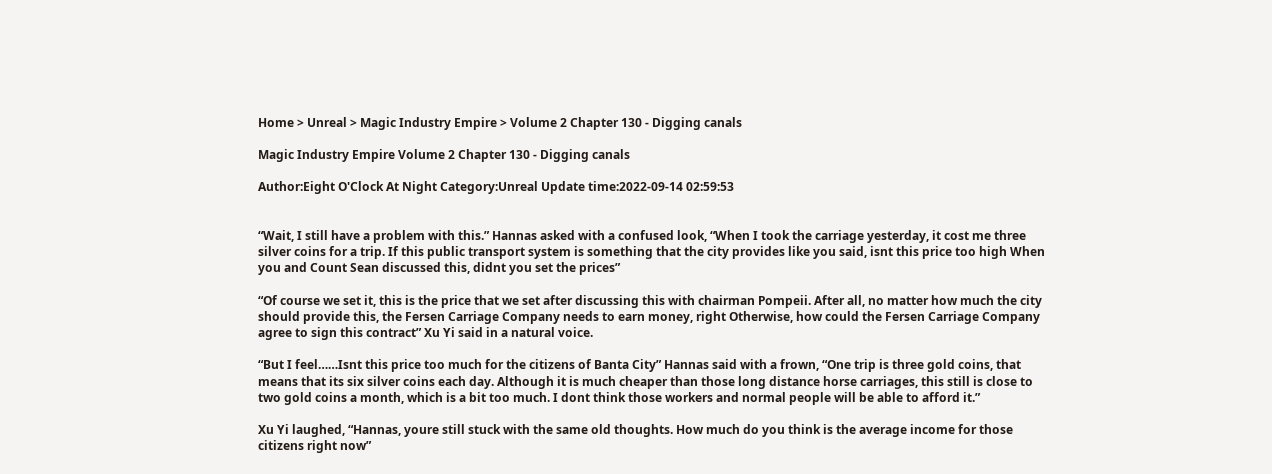Home > Unreal > Magic Industry Empire > Volume 2 Chapter 130 - Digging canals

Magic Industry Empire Volume 2 Chapter 130 - Digging canals

Author:Eight O'Clock At Night Category:Unreal Update time:2022-09-14 02:59:53


“Wait, I still have a problem with this.” Hannas asked with a confused look, “When I took the carriage yesterday, it cost me three silver coins for a trip. If this public transport system is something that the city provides like you said, isnt this price too high When you and Count Sean discussed this, didnt you set the prices”

“Of course we set it, this is the price that we set after discussing this with chairman Pompeii. After all, no matter how much the city should provide this, the Fersen Carriage Company needs to earn money, right Otherwise, how could the Fersen Carriage Company agree to sign this contract” Xu Yi said in a natural voice.

“But I feel……Isnt this price too much for the citizens of Banta City” Hannas said with a frown, “One trip is three gold coins, that means that its six silver coins each day. Although it is much cheaper than those long distance horse carriages, this still is close to two gold coins a month, which is a bit too much. I dont think those workers and normal people will be able to afford it.”

Xu Yi laughed, “Hannas, youre still stuck with the same old thoughts. How much do you think is the average income for those citizens right now”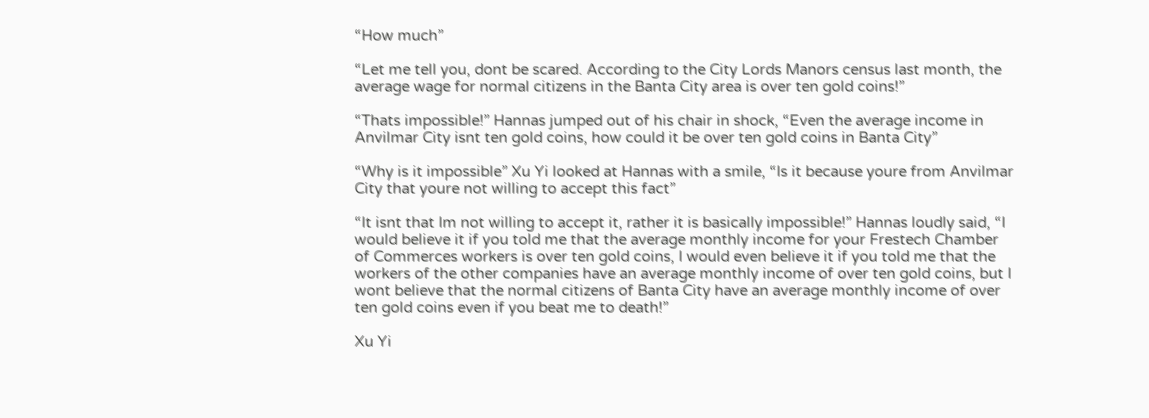“How much”

“Let me tell you, dont be scared. According to the City Lords Manors census last month, the average wage for normal citizens in the Banta City area is over ten gold coins!”

“Thats impossible!” Hannas jumped out of his chair in shock, “Even the average income in Anvilmar City isnt ten gold coins, how could it be over ten gold coins in Banta City”

“Why is it impossible” Xu Yi looked at Hannas with a smile, “Is it because youre from Anvilmar City that youre not willing to accept this fact”

“It isnt that Im not willing to accept it, rather it is basically impossible!” Hannas loudly said, “I would believe it if you told me that the average monthly income for your Frestech Chamber of Commerces workers is over ten gold coins, I would even believe it if you told me that the workers of the other companies have an average monthly income of over ten gold coins, but I wont believe that the normal citizens of Banta City have an average monthly income of over ten gold coins even if you beat me to death!”

Xu Yi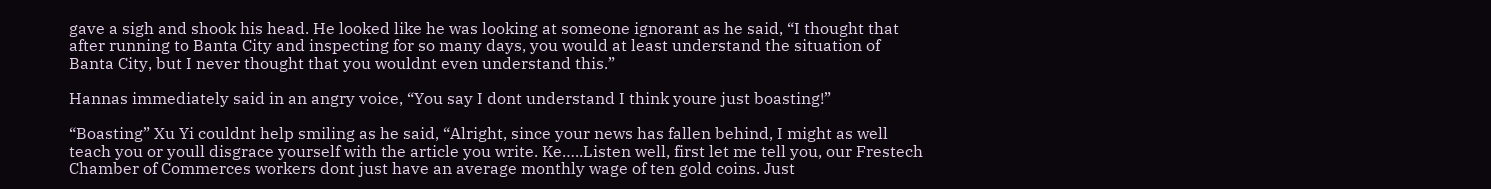gave a sigh and shook his head. He looked like he was looking at someone ignorant as he said, “I thought that after running to Banta City and inspecting for so many days, you would at least understand the situation of Banta City, but I never thought that you wouldnt even understand this.”

Hannas immediately said in an angry voice, “You say I dont understand I think youre just boasting!”

“Boasting” Xu Yi couldnt help smiling as he said, “Alright, since your news has fallen behind, I might as well teach you or youll disgrace yourself with the article you write. Ke…..Listen well, first let me tell you, our Frestech Chamber of Commerces workers dont just have an average monthly wage of ten gold coins. Just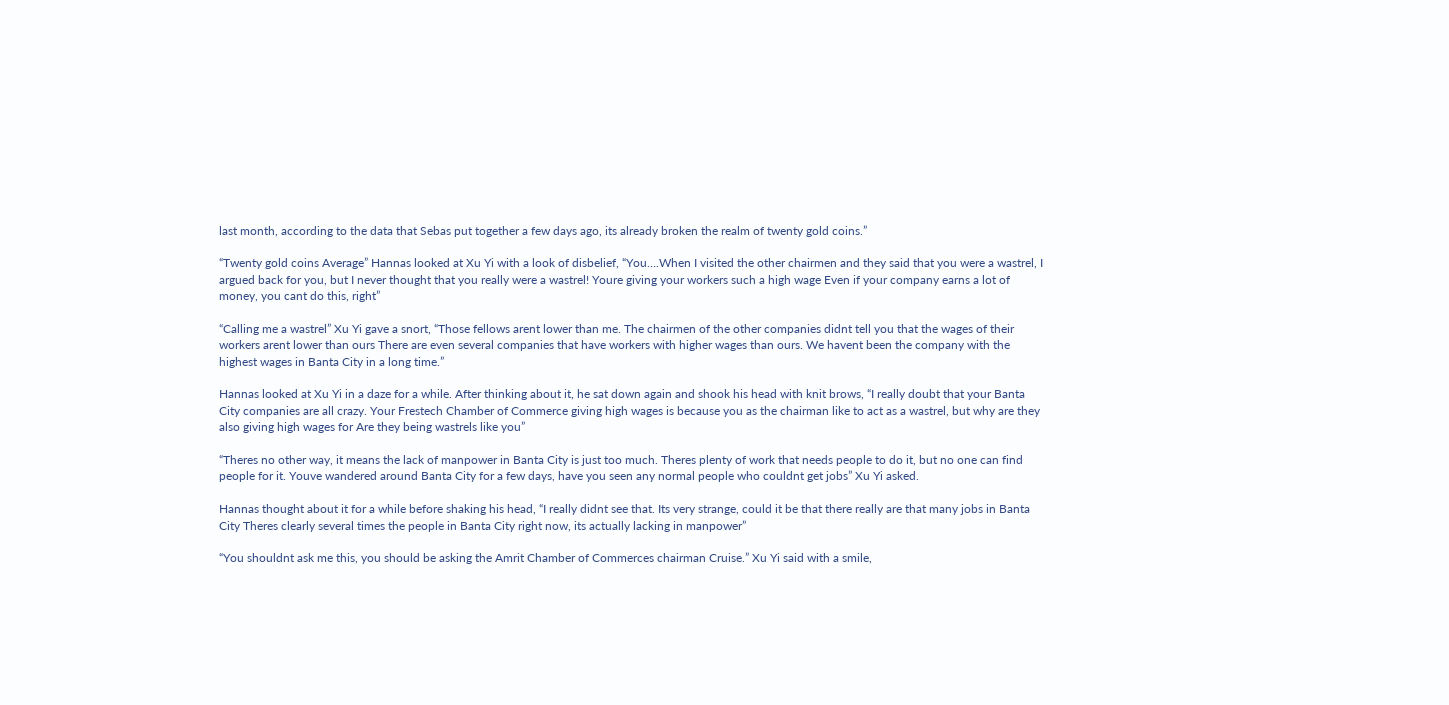last month, according to the data that Sebas put together a few days ago, its already broken the realm of twenty gold coins.”

“Twenty gold coins Average” Hannas looked at Xu Yi with a look of disbelief, “You….When I visited the other chairmen and they said that you were a wastrel, I argued back for you, but I never thought that you really were a wastrel! Youre giving your workers such a high wage Even if your company earns a lot of money, you cant do this, right”

“Calling me a wastrel” Xu Yi gave a snort, “Those fellows arent lower than me. The chairmen of the other companies didnt tell you that the wages of their workers arent lower than ours There are even several companies that have workers with higher wages than ours. We havent been the company with the highest wages in Banta City in a long time.”

Hannas looked at Xu Yi in a daze for a while. After thinking about it, he sat down again and shook his head with knit brows, “I really doubt that your Banta City companies are all crazy. Your Frestech Chamber of Commerce giving high wages is because you as the chairman like to act as a wastrel, but why are they also giving high wages for Are they being wastrels like you”

“Theres no other way, it means the lack of manpower in Banta City is just too much. Theres plenty of work that needs people to do it, but no one can find people for it. Youve wandered around Banta City for a few days, have you seen any normal people who couldnt get jobs” Xu Yi asked.

Hannas thought about it for a while before shaking his head, “I really didnt see that. Its very strange, could it be that there really are that many jobs in Banta City Theres clearly several times the people in Banta City right now, its actually lacking in manpower”

“You shouldnt ask me this, you should be asking the Amrit Chamber of Commerces chairman Cruise.” Xu Yi said with a smile,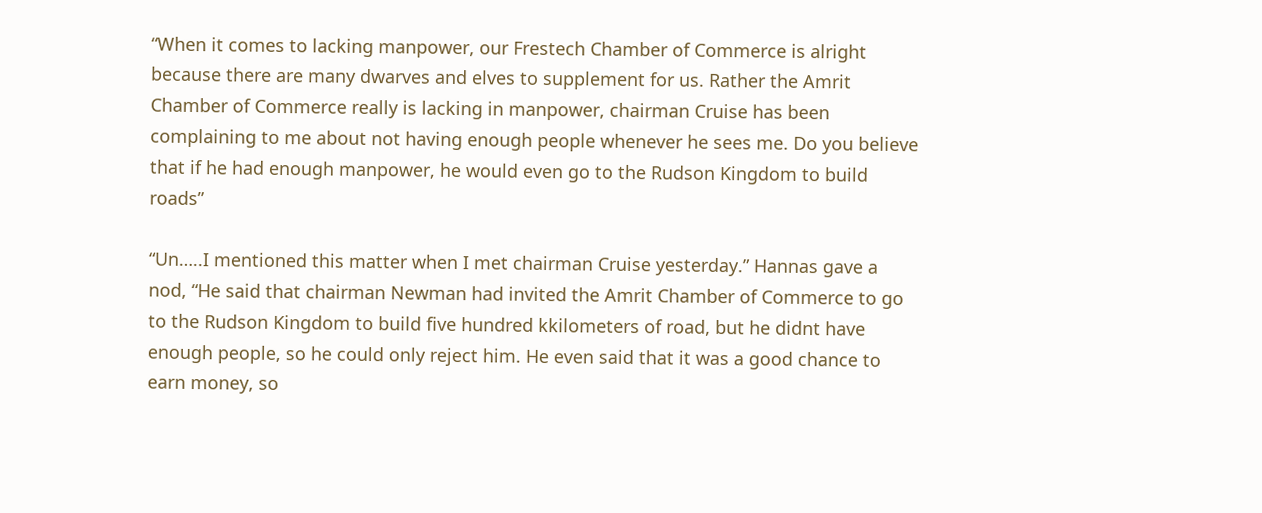“When it comes to lacking manpower, our Frestech Chamber of Commerce is alright because there are many dwarves and elves to supplement for us. Rather the Amrit Chamber of Commerce really is lacking in manpower, chairman Cruise has been complaining to me about not having enough people whenever he sees me. Do you believe that if he had enough manpower, he would even go to the Rudson Kingdom to build roads”

“Un…..I mentioned this matter when I met chairman Cruise yesterday.” Hannas gave a nod, “He said that chairman Newman had invited the Amrit Chamber of Commerce to go to the Rudson Kingdom to build five hundred kkilometers of road, but he didnt have enough people, so he could only reject him. He even said that it was a good chance to earn money, so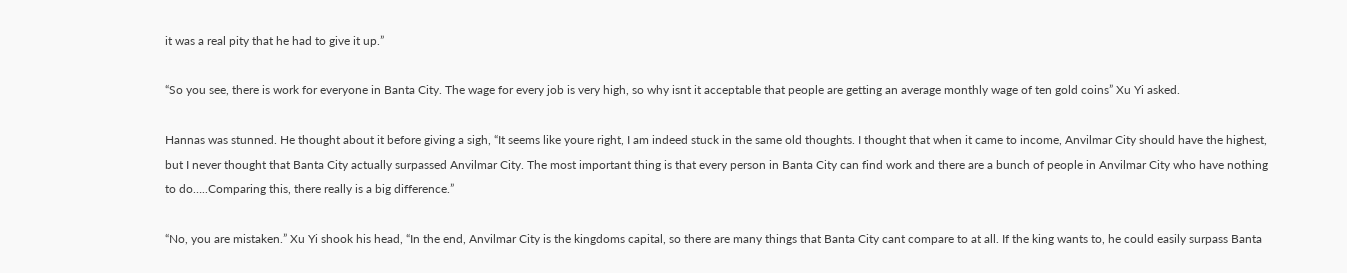it was a real pity that he had to give it up.”

“So you see, there is work for everyone in Banta City. The wage for every job is very high, so why isnt it acceptable that people are getting an average monthly wage of ten gold coins” Xu Yi asked.

Hannas was stunned. He thought about it before giving a sigh, “It seems like youre right, I am indeed stuck in the same old thoughts. I thought that when it came to income, Anvilmar City should have the highest, but I never thought that Banta City actually surpassed Anvilmar City. The most important thing is that every person in Banta City can find work and there are a bunch of people in Anvilmar City who have nothing to do…..Comparing this, there really is a big difference.”

“No, you are mistaken.” Xu Yi shook his head, “In the end, Anvilmar City is the kingdoms capital, so there are many things that Banta City cant compare to at all. If the king wants to, he could easily surpass Banta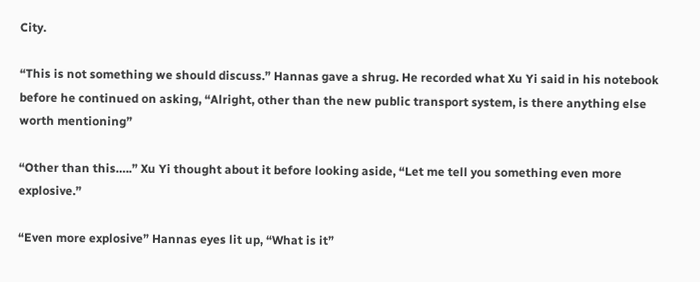City.

“This is not something we should discuss.” Hannas gave a shrug. He recorded what Xu Yi said in his notebook before he continued on asking, “Alright, other than the new public transport system, is there anything else worth mentioning”

“Other than this…..” Xu Yi thought about it before looking aside, “Let me tell you something even more explosive.”

“Even more explosive” Hannas eyes lit up, “What is it”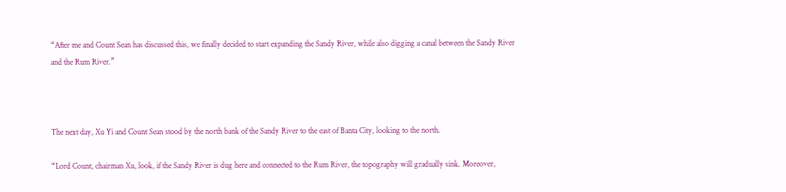“After me and Count Sean has discussed this, we finally decided to start expanding the Sandy River, while also digging a canal between the Sandy River and the Rum River.”



The next day, Xu Yi and Count Sean stood by the north bank of the Sandy River to the east of Banta City, looking to the north.

“Lord Count, chairman Xu, look, if the Sandy River is dug here and connected to the Rum River, the topography will gradually sink. Moreover,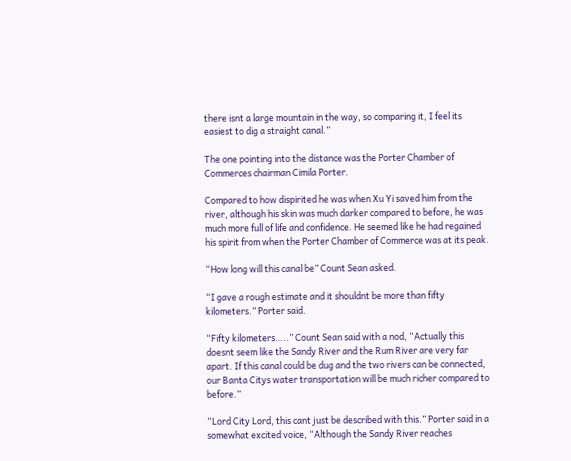there isnt a large mountain in the way, so comparing it, I feel its easiest to dig a straight canal.”

The one pointing into the distance was the Porter Chamber of Commerces chairman Cimila Porter.

Compared to how dispirited he was when Xu Yi saved him from the river, although his skin was much darker compared to before, he was much more full of life and confidence. He seemed like he had regained his spirit from when the Porter Chamber of Commerce was at its peak.

“How long will this canal be” Count Sean asked.

“I gave a rough estimate and it shouldnt be more than fifty kilometers.” Porter said.

“Fifty kilometers…..” Count Sean said with a nod, “Actually this doesnt seem like the Sandy River and the Rum River are very far apart. If this canal could be dug and the two rivers can be connected, our Banta Citys water transportation will be much richer compared to before.”

“Lord City Lord, this cant just be described with this.” Porter said in a somewhat excited voice, “Although the Sandy River reaches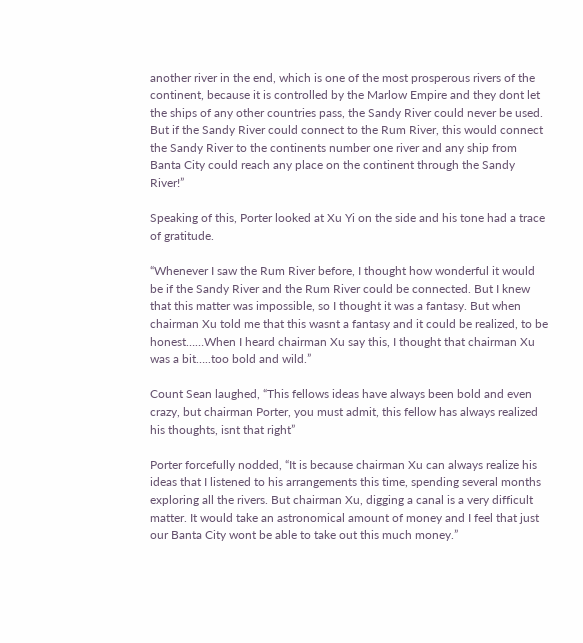another river in the end, which is one of the most prosperous rivers of the continent, because it is controlled by the Marlow Empire and they dont let the ships of any other countries pass, the Sandy River could never be used. But if the Sandy River could connect to the Rum River, this would connect the Sandy River to the continents number one river and any ship from Banta City could reach any place on the continent through the Sandy River!”

Speaking of this, Porter looked at Xu Yi on the side and his tone had a trace of gratitude.

“Whenever I saw the Rum River before, I thought how wonderful it would be if the Sandy River and the Rum River could be connected. But I knew that this matter was impossible, so I thought it was a fantasy. But when chairman Xu told me that this wasnt a fantasy and it could be realized, to be honest……When I heard chairman Xu say this, I thought that chairman Xu was a bit…..too bold and wild.”

Count Sean laughed, “This fellows ideas have always been bold and even crazy, but chairman Porter, you must admit, this fellow has always realized his thoughts, isnt that right”

Porter forcefully nodded, “It is because chairman Xu can always realize his ideas that I listened to his arrangements this time, spending several months exploring all the rivers. But chairman Xu, digging a canal is a very difficult matter. It would take an astronomical amount of money and I feel that just our Banta City wont be able to take out this much money.”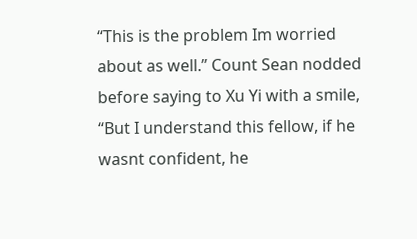“This is the problem Im worried about as well.” Count Sean nodded before saying to Xu Yi with a smile, “But I understand this fellow, if he wasnt confident, he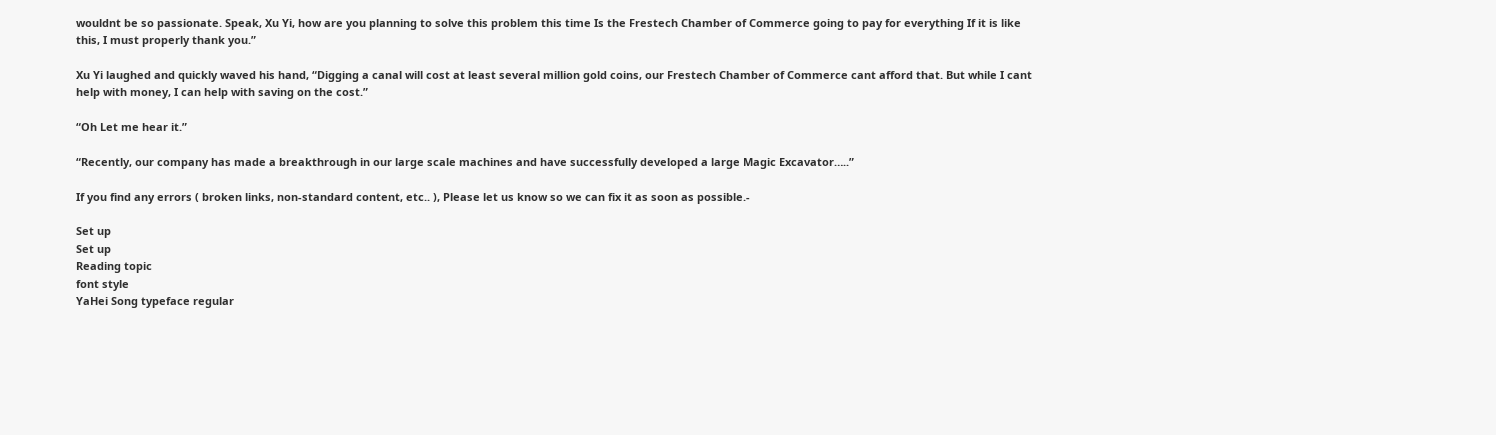wouldnt be so passionate. Speak, Xu Yi, how are you planning to solve this problem this time Is the Frestech Chamber of Commerce going to pay for everything If it is like this, I must properly thank you.”

Xu Yi laughed and quickly waved his hand, “Digging a canal will cost at least several million gold coins, our Frestech Chamber of Commerce cant afford that. But while I cant help with money, I can help with saving on the cost.”

“Oh Let me hear it.”

“Recently, our company has made a breakthrough in our large scale machines and have successfully developed a large Magic Excavator…..”

If you find any errors ( broken links, non-standard content, etc.. ), Please let us know so we can fix it as soon as possible.-

Set up
Set up
Reading topic
font style
YaHei Song typeface regular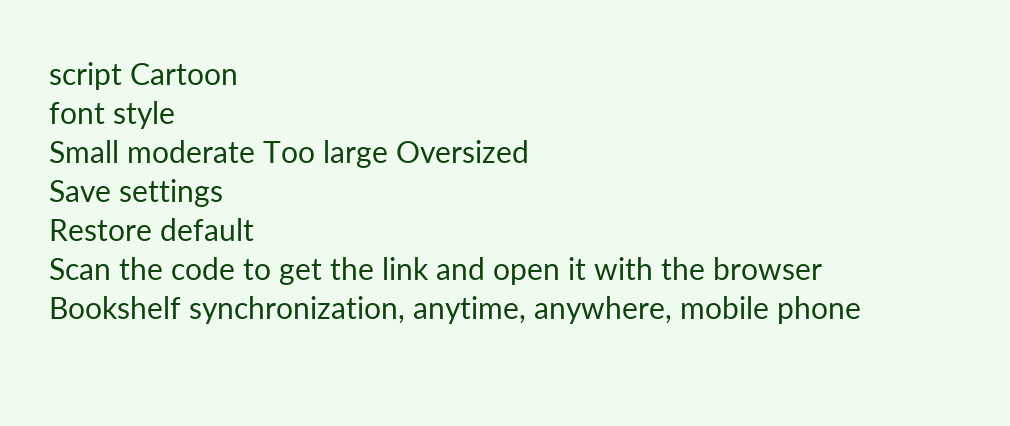script Cartoon
font style
Small moderate Too large Oversized
Save settings
Restore default
Scan the code to get the link and open it with the browser
Bookshelf synchronization, anytime, anywhere, mobile phone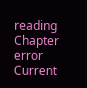reading
Chapter error
Current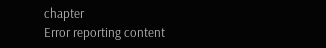chapter
Error reporting content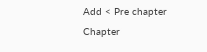Add < Pre chapter Chapter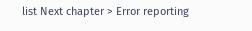list Next chapter > Error reporting